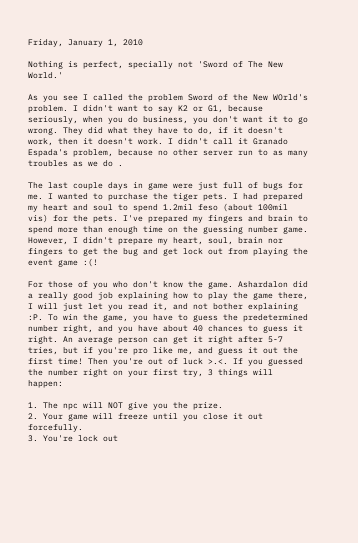Friday, January 1, 2010

Nothing is perfect, specially not 'Sword of The New World.'

As you see I called the problem Sword of the New WOrld's problem. I didn't want to say K2 or G1, because seriously, when you do business, you don't want it to go wrong. They did what they have to do, if it doesn't work, then it doesn't work. I didn't call it Granado Espada's problem, because no other server run to as many troubles as we do .

The last couple days in game were just full of bugs for me. I wanted to purchase the tiger pets. I had prepared my heart and soul to spend 1.2mil feso (about 100mil vis) for the pets. I've prepared my fingers and brain to spend more than enough time on the guessing number game. However, I didn't prepare my heart, soul, brain nor fingers to get the bug and get lock out from playing the event game :(!

For those of you who don't know the game. Ashardalon did a really good job explaining how to play the game there, I will just let you read it, and not bother explaining :P. To win the game, you have to guess the predetermined number right, and you have about 40 chances to guess it right. An average person can get it right after 5-7 tries, but if you're pro like me, and guess it out the first time! Then you're out of luck >.<. If you guessed the number right on your first try, 3 things will happen:

1. The npc will NOT give you the prize.
2. Your game will freeze until you close it out forcefully.
3. You're lock out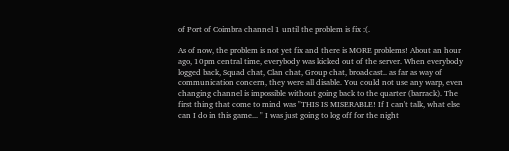of Port of Coimbra channel 1 until the problem is fix :(.

As of now, the problem is not yet fix and there is MORE problems! About an hour ago, 10pm central time, everybody was kicked out of the server. When everybody logged back, Squad chat, Clan chat, Group chat, broadcast.. as far as way of communication concern, they were all disable. You could not use any warp, even changing channel is impossible without going back to the quarter (barrack). The first thing that come to mind was "THIS IS MISERABLE! If I can't talk, what else can I do in this game... " I was just going to log off for the night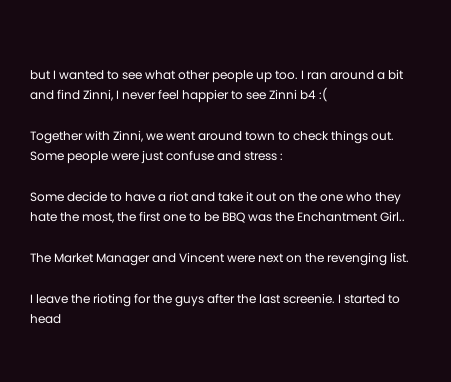but I wanted to see what other people up too. I ran around a bit and find Zinni, I never feel happier to see Zinni b4 :(

Together with Zinni, we went around town to check things out. Some people were just confuse and stress :

Some decide to have a riot and take it out on the one who they hate the most, the first one to be BBQ was the Enchantment Girl..

The Market Manager and Vincent were next on the revenging list.

I leave the rioting for the guys after the last screenie. I started to head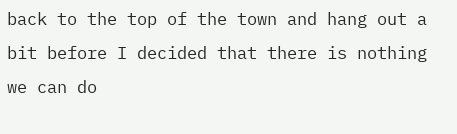back to the top of the town and hang out a bit before I decided that there is nothing we can do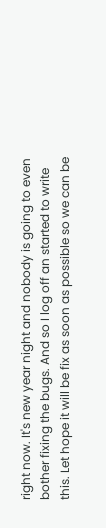right now. It's new year night and nobody is going to even bother fixing the bugs. And so I log off an started to write this. Let hope it will be fix as soon as possible so we can be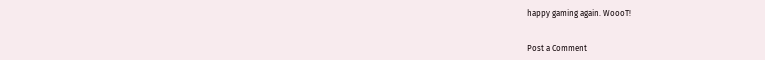happy gaming again. WoooT!


Post a Comment